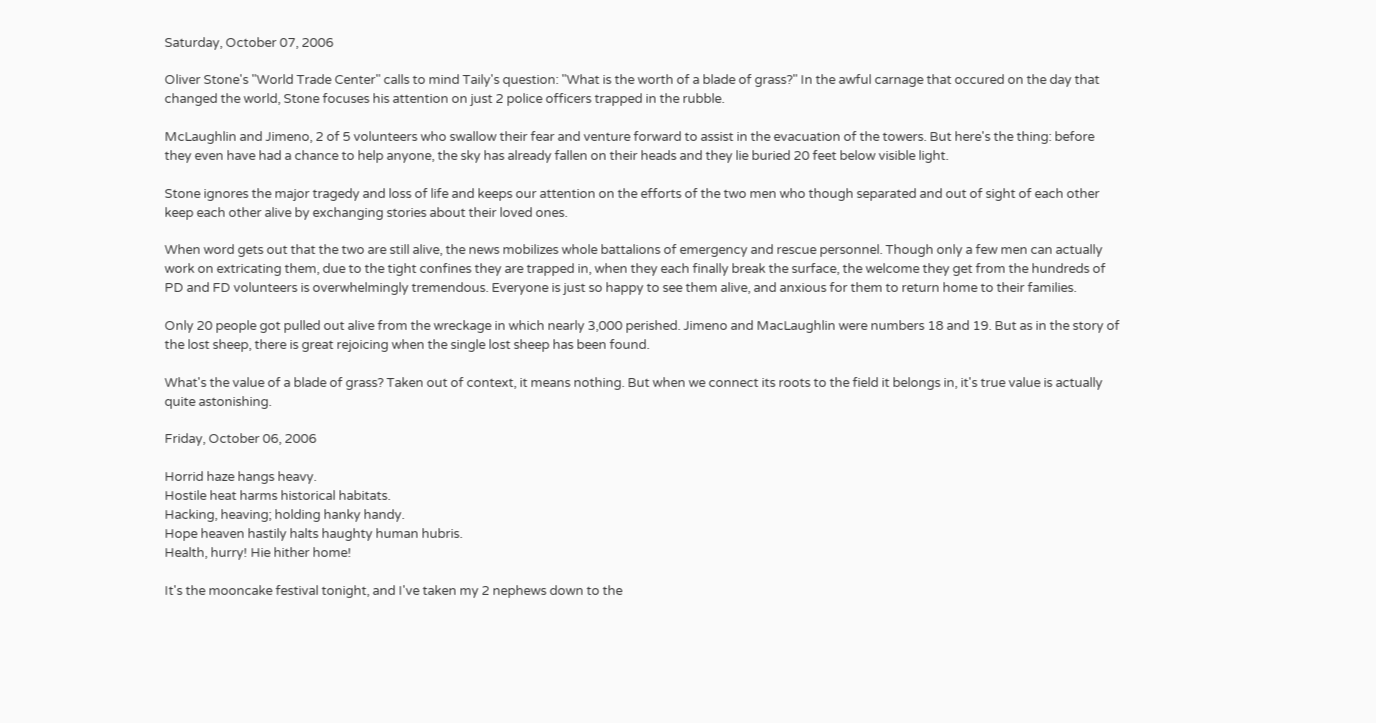Saturday, October 07, 2006

Oliver Stone's "World Trade Center" calls to mind Taily's question: "What is the worth of a blade of grass?" In the awful carnage that occured on the day that changed the world, Stone focuses his attention on just 2 police officers trapped in the rubble.

McLaughlin and Jimeno, 2 of 5 volunteers who swallow their fear and venture forward to assist in the evacuation of the towers. But here's the thing: before they even have had a chance to help anyone, the sky has already fallen on their heads and they lie buried 20 feet below visible light.

Stone ignores the major tragedy and loss of life and keeps our attention on the efforts of the two men who though separated and out of sight of each other keep each other alive by exchanging stories about their loved ones.

When word gets out that the two are still alive, the news mobilizes whole battalions of emergency and rescue personnel. Though only a few men can actually work on extricating them, due to the tight confines they are trapped in, when they each finally break the surface, the welcome they get from the hundreds of PD and FD volunteers is overwhelmingly tremendous. Everyone is just so happy to see them alive, and anxious for them to return home to their families.

Only 20 people got pulled out alive from the wreckage in which nearly 3,000 perished. Jimeno and MacLaughlin were numbers 18 and 19. But as in the story of the lost sheep, there is great rejoicing when the single lost sheep has been found.

What's the value of a blade of grass? Taken out of context, it means nothing. But when we connect its roots to the field it belongs in, it's true value is actually quite astonishing.

Friday, October 06, 2006

Horrid haze hangs heavy.
Hostile heat harms historical habitats.
Hacking, heaving; holding hanky handy.
Hope heaven hastily halts haughty human hubris.
Health, hurry! Hie hither home!

It's the mooncake festival tonight, and I've taken my 2 nephews down to the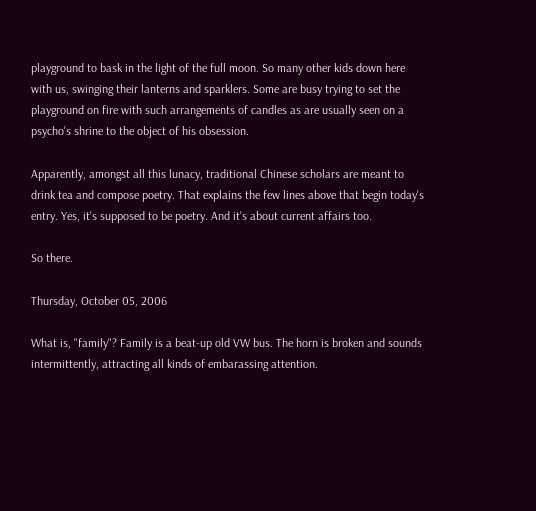playground to bask in the light of the full moon. So many other kids down here with us, swinging their lanterns and sparklers. Some are busy trying to set the playground on fire with such arrangements of candles as are usually seen on a psycho's shrine to the object of his obsession.

Apparently, amongst all this lunacy, traditional Chinese scholars are meant to drink tea and compose poetry. That explains the few lines above that begin today's entry. Yes, it's supposed to be poetry. And it's about current affairs too.

So there.

Thursday, October 05, 2006

What is, "family"? Family is a beat-up old VW bus. The horn is broken and sounds intermittently, attracting all kinds of embarassing attention.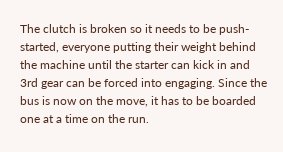The clutch is broken so it needs to be push-started, everyone putting their weight behind the machine until the starter can kick in and 3rd gear can be forced into engaging. Since the bus is now on the move, it has to be boarded one at a time on the run.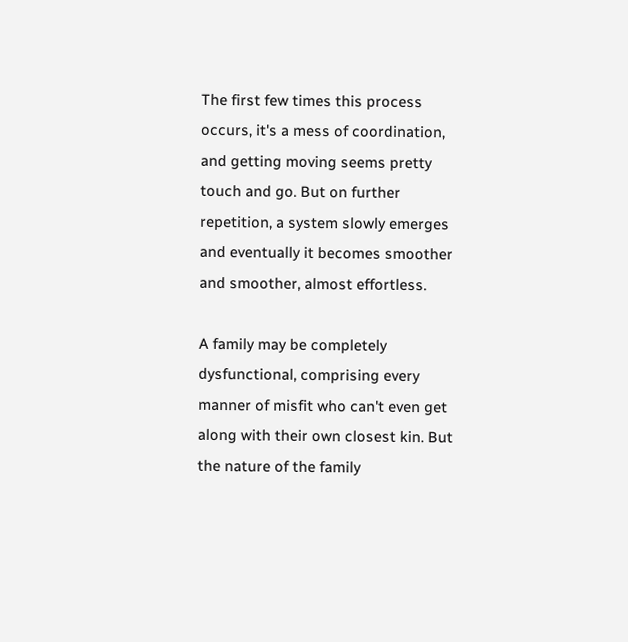The first few times this process occurs, it's a mess of coordination, and getting moving seems pretty touch and go. But on further repetition, a system slowly emerges and eventually it becomes smoother and smoother, almost effortless.

A family may be completely dysfunctional, comprising every manner of misfit who can't even get along with their own closest kin. But the nature of the family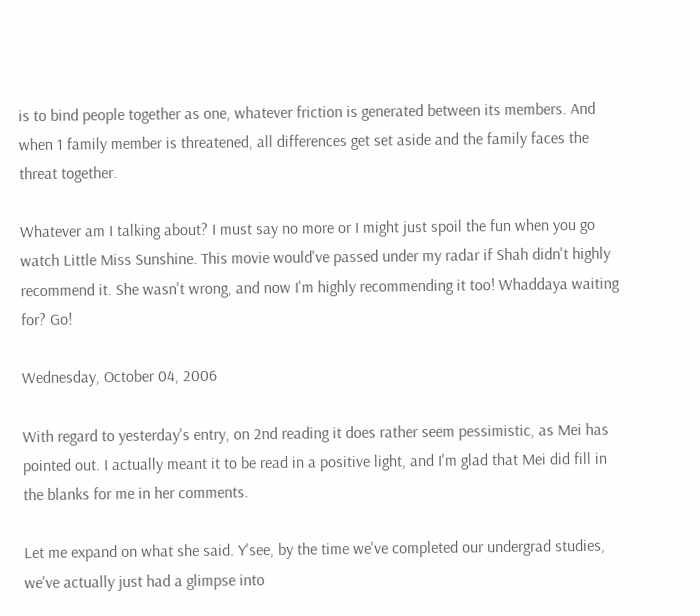is to bind people together as one, whatever friction is generated between its members. And when 1 family member is threatened, all differences get set aside and the family faces the threat together.

Whatever am I talking about? I must say no more or I might just spoil the fun when you go watch Little Miss Sunshine. This movie would've passed under my radar if Shah didn't highly recommend it. She wasn't wrong, and now I'm highly recommending it too! Whaddaya waiting for? Go!

Wednesday, October 04, 2006

With regard to yesterday's entry, on 2nd reading it does rather seem pessimistic, as Mei has pointed out. I actually meant it to be read in a positive light, and I'm glad that Mei did fill in the blanks for me in her comments.

Let me expand on what she said. Y'see, by the time we've completed our undergrad studies, we've actually just had a glimpse into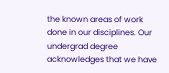the known areas of work done in our disciplines. Our undergrad degree acknowledges that we have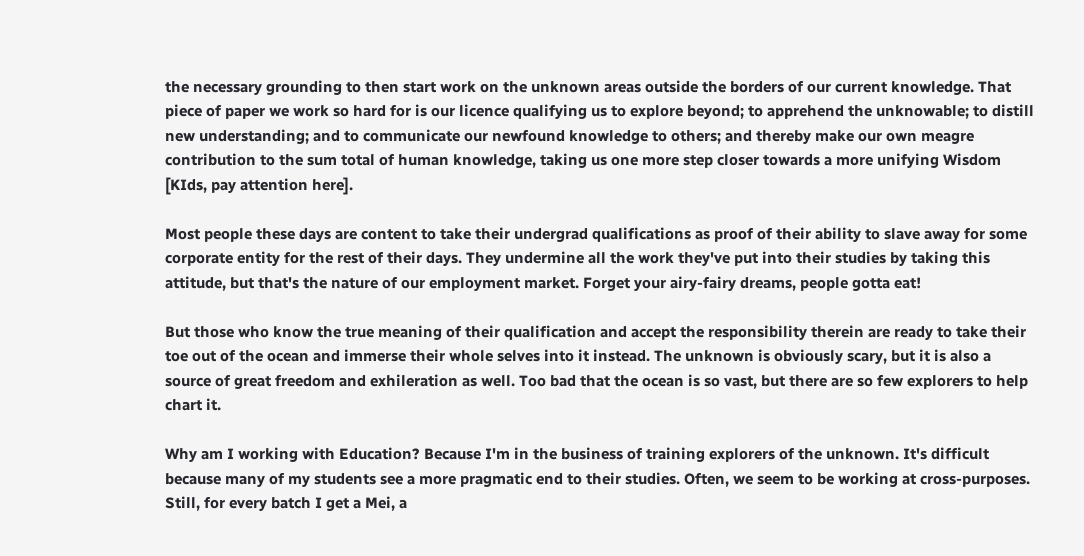the necessary grounding to then start work on the unknown areas outside the borders of our current knowledge. That piece of paper we work so hard for is our licence qualifying us to explore beyond; to apprehend the unknowable; to distill new understanding; and to communicate our newfound knowledge to others; and thereby make our own meagre contribution to the sum total of human knowledge, taking us one more step closer towards a more unifying Wisdom [KIds, pay attention here].

Most people these days are content to take their undergrad qualifications as proof of their ability to slave away for some corporate entity for the rest of their days. They undermine all the work they've put into their studies by taking this attitude, but that's the nature of our employment market. Forget your airy-fairy dreams, people gotta eat!

But those who know the true meaning of their qualification and accept the responsibility therein are ready to take their toe out of the ocean and immerse their whole selves into it instead. The unknown is obviously scary, but it is also a source of great freedom and exhileration as well. Too bad that the ocean is so vast, but there are so few explorers to help chart it.

Why am I working with Education? Because I'm in the business of training explorers of the unknown. It's difficult because many of my students see a more pragmatic end to their studies. Often, we seem to be working at cross-purposes. Still, for every batch I get a Mei, a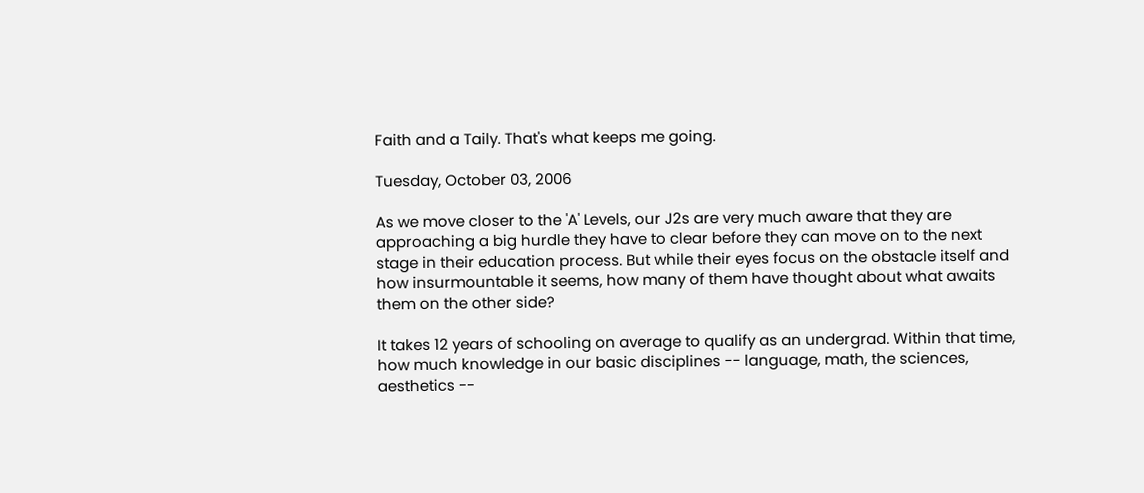Faith and a Taily. That's what keeps me going.

Tuesday, October 03, 2006

As we move closer to the 'A' Levels, our J2s are very much aware that they are approaching a big hurdle they have to clear before they can move on to the next stage in their education process. But while their eyes focus on the obstacle itself and how insurmountable it seems, how many of them have thought about what awaits them on the other side?

It takes 12 years of schooling on average to qualify as an undergrad. Within that time, how much knowledge in our basic disciplines -- language, math, the sciences, aesthetics --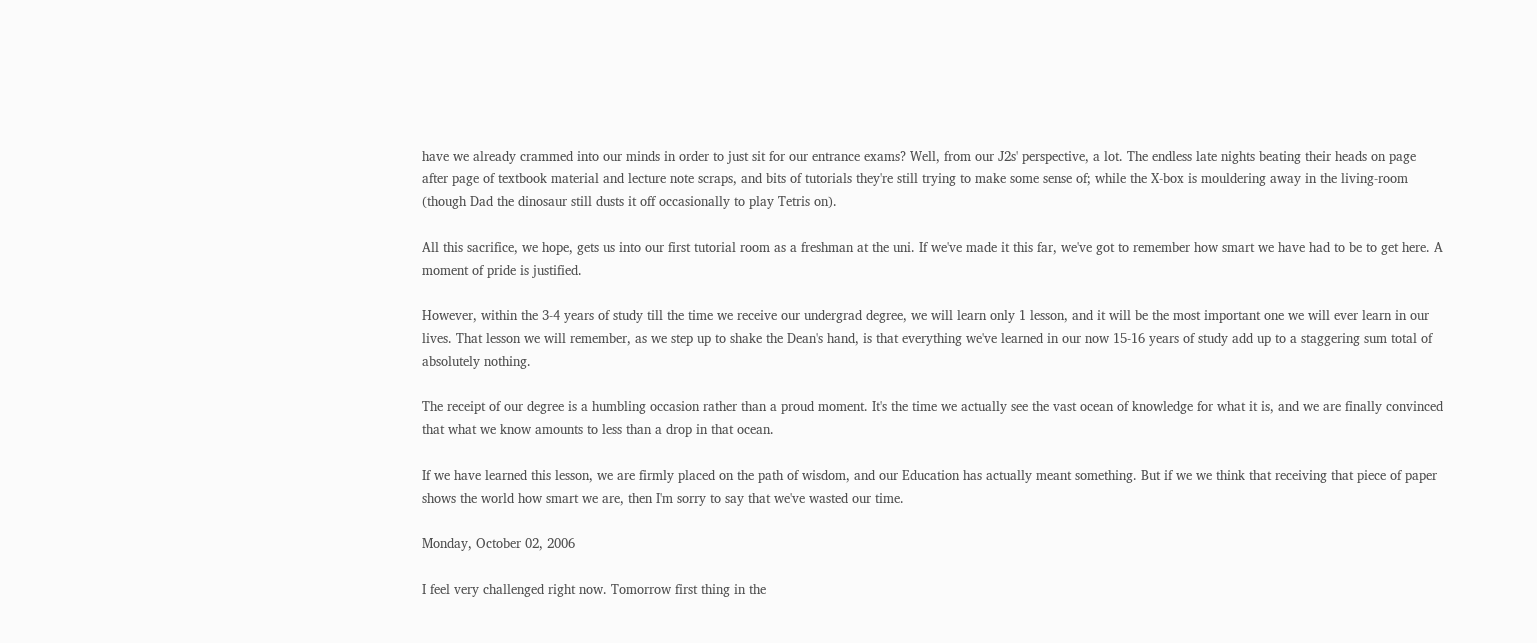have we already crammed into our minds in order to just sit for our entrance exams? Well, from our J2s' perspective, a lot. The endless late nights beating their heads on page after page of textbook material and lecture note scraps, and bits of tutorials they're still trying to make some sense of; while the X-box is mouldering away in the living-room (though Dad the dinosaur still dusts it off occasionally to play Tetris on).

All this sacrifice, we hope, gets us into our first tutorial room as a freshman at the uni. If we've made it this far, we've got to remember how smart we have had to be to get here. A moment of pride is justified.

However, within the 3-4 years of study till the time we receive our undergrad degree, we will learn only 1 lesson, and it will be the most important one we will ever learn in our lives. That lesson we will remember, as we step up to shake the Dean's hand, is that everything we've learned in our now 15-16 years of study add up to a staggering sum total of absolutely nothing.

The receipt of our degree is a humbling occasion rather than a proud moment. It's the time we actually see the vast ocean of knowledge for what it is, and we are finally convinced that what we know amounts to less than a drop in that ocean.

If we have learned this lesson, we are firmly placed on the path of wisdom, and our Education has actually meant something. But if we we think that receiving that piece of paper shows the world how smart we are, then I'm sorry to say that we've wasted our time.

Monday, October 02, 2006

I feel very challenged right now. Tomorrow first thing in the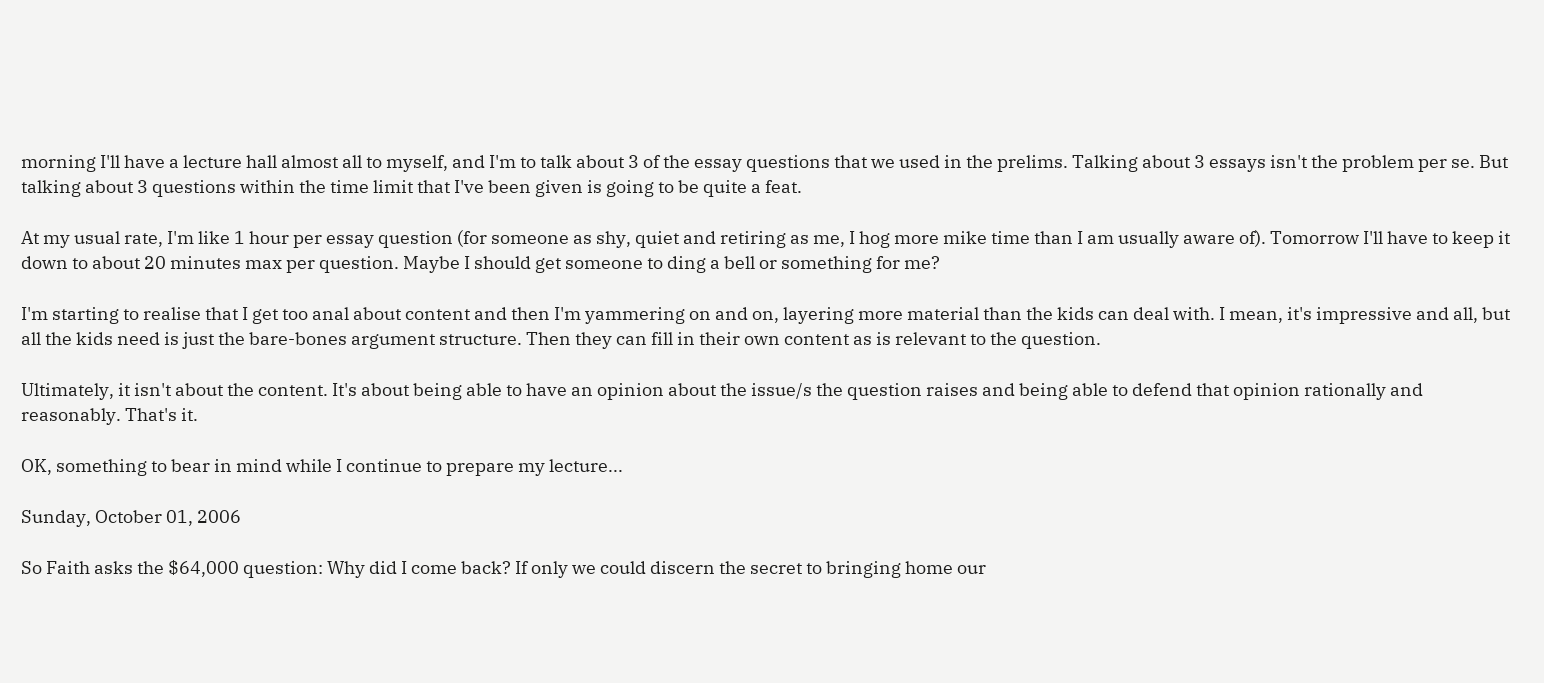morning I'll have a lecture hall almost all to myself, and I'm to talk about 3 of the essay questions that we used in the prelims. Talking about 3 essays isn't the problem per se. But talking about 3 questions within the time limit that I've been given is going to be quite a feat.

At my usual rate, I'm like 1 hour per essay question (for someone as shy, quiet and retiring as me, I hog more mike time than I am usually aware of). Tomorrow I'll have to keep it down to about 20 minutes max per question. Maybe I should get someone to ding a bell or something for me?

I'm starting to realise that I get too anal about content and then I'm yammering on and on, layering more material than the kids can deal with. I mean, it's impressive and all, but all the kids need is just the bare-bones argument structure. Then they can fill in their own content as is relevant to the question.

Ultimately, it isn't about the content. It's about being able to have an opinion about the issue/s the question raises and being able to defend that opinion rationally and reasonably. That's it.

OK, something to bear in mind while I continue to prepare my lecture...

Sunday, October 01, 2006

So Faith asks the $64,000 question: Why did I come back? If only we could discern the secret to bringing home our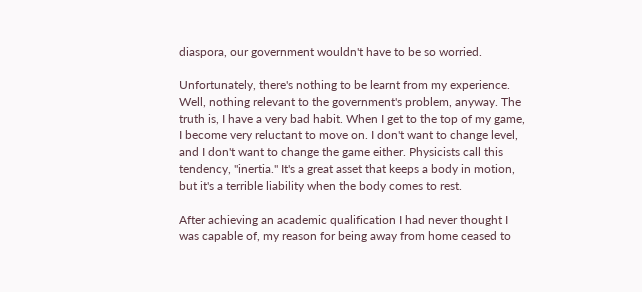diaspora, our government wouldn't have to be so worried.

Unfortunately, there's nothing to be learnt from my experience. Well, nothing relevant to the government's problem, anyway. The truth is, I have a very bad habit. When I get to the top of my game, I become very reluctant to move on. I don't want to change level, and I don't want to change the game either. Physicists call this tendency, "inertia." It's a great asset that keeps a body in motion, but it's a terrible liability when the body comes to rest.

After achieving an academic qualification I had never thought I was capable of, my reason for being away from home ceased to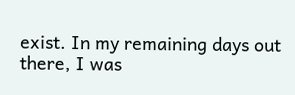exist. In my remaining days out there, I was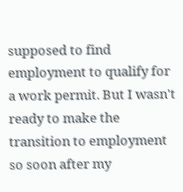supposed to find employment to qualify for a work permit. But I wasn't ready to make the transition to employment so soon after my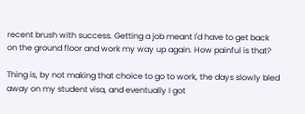recent brush with success. Getting a job meant I'd have to get back on the ground floor and work my way up again. How painful is that?

Thing is, by not making that choice to go to work, the days slowly bled away on my student visa, and eventually I got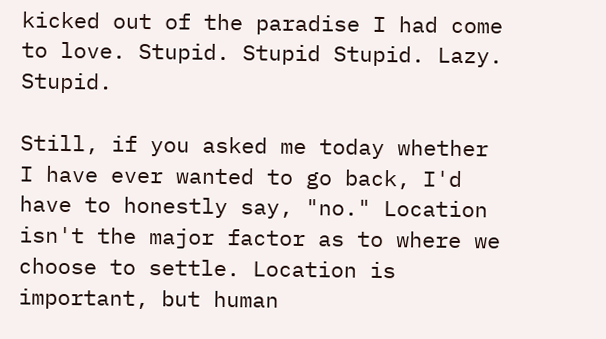kicked out of the paradise I had come to love. Stupid. Stupid Stupid. Lazy. Stupid.

Still, if you asked me today whether I have ever wanted to go back, I'd have to honestly say, "no." Location isn't the major factor as to where we choose to settle. Location is important, but human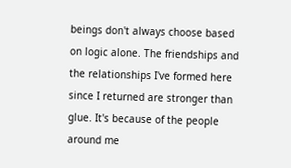beings don't always choose based on logic alone. The friendships and the relationships I've formed here since I returned are stronger than glue. It's because of the people around me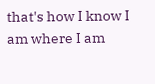that's how I know I am where I am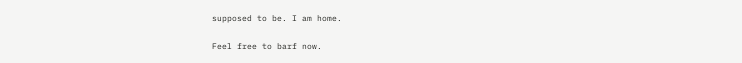supposed to be. I am home.

Feel free to barf now.